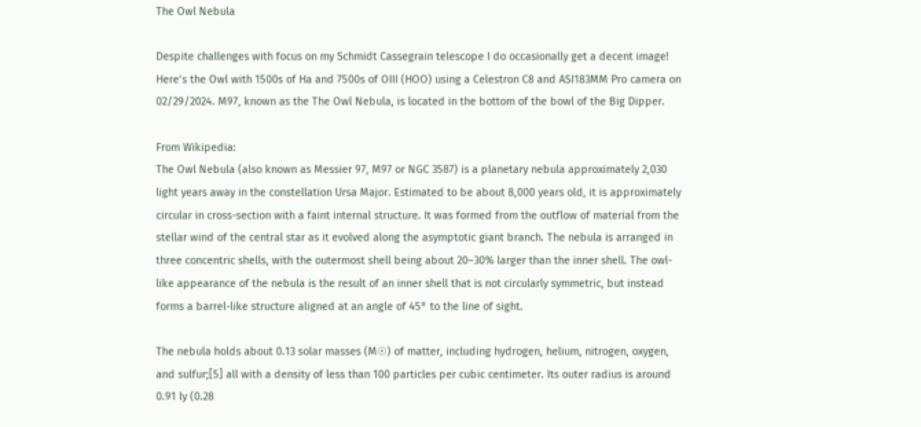The Owl Nebula

Despite challenges with focus on my Schmidt Cassegrain telescope I do occasionally get a decent image! Here’s the Owl with 1500s of Ha and 7500s of OIII (HOO) using a Celestron C8 and ASI183MM Pro camera on 02/29/2024. M97, known as the The Owl Nebula, is located in the bottom of the bowl of the Big Dipper.

From Wikipedia:
The Owl Nebula (also known as Messier 97, M97 or NGC 3587) is a planetary nebula approximately 2,030 light years away in the constellation Ursa Major. Estimated to be about 8,000 years old, it is approximately circular in cross-section with a faint internal structure. It was formed from the outflow of material from the stellar wind of the central star as it evolved along the asymptotic giant branch. The nebula is arranged in three concentric shells, with the outermost shell being about 20–30% larger than the inner shell. The owl-like appearance of the nebula is the result of an inner shell that is not circularly symmetric, but instead forms a barrel-like structure aligned at an angle of 45° to the line of sight.

The nebula holds about 0.13 solar masses (M☉) of matter, including hydrogen, helium, nitrogen, oxygen, and sulfur;[5] all with a density of less than 100 particles per cubic centimeter. Its outer radius is around 0.91 ly (0.28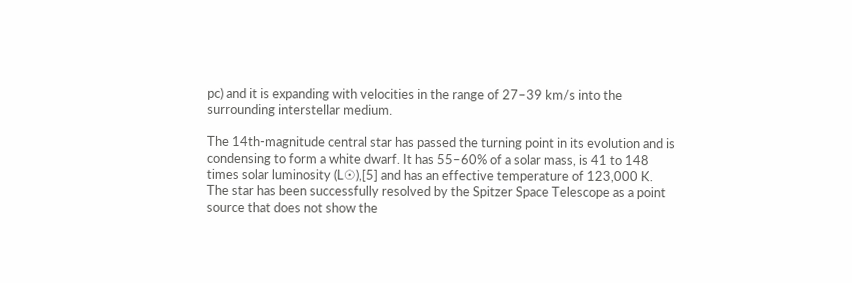pc) and it is expanding with velocities in the range of 27–39 km/s into the surrounding interstellar medium.

The 14th-magnitude central star has passed the turning point in its evolution and is condensing to form a white dwarf. It has 55–60% of a solar mass, is 41 to 148 times solar luminosity (L☉),[5] and has an effective temperature of 123,000 K. The star has been successfully resolved by the Spitzer Space Telescope as a point source that does not show the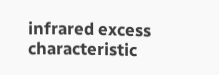infrared excess characteristic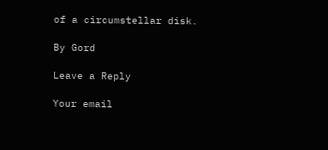of a circumstellar disk.

By Gord

Leave a Reply

Your email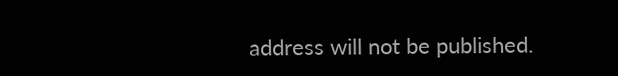address will not be published.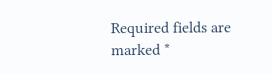Required fields are marked *